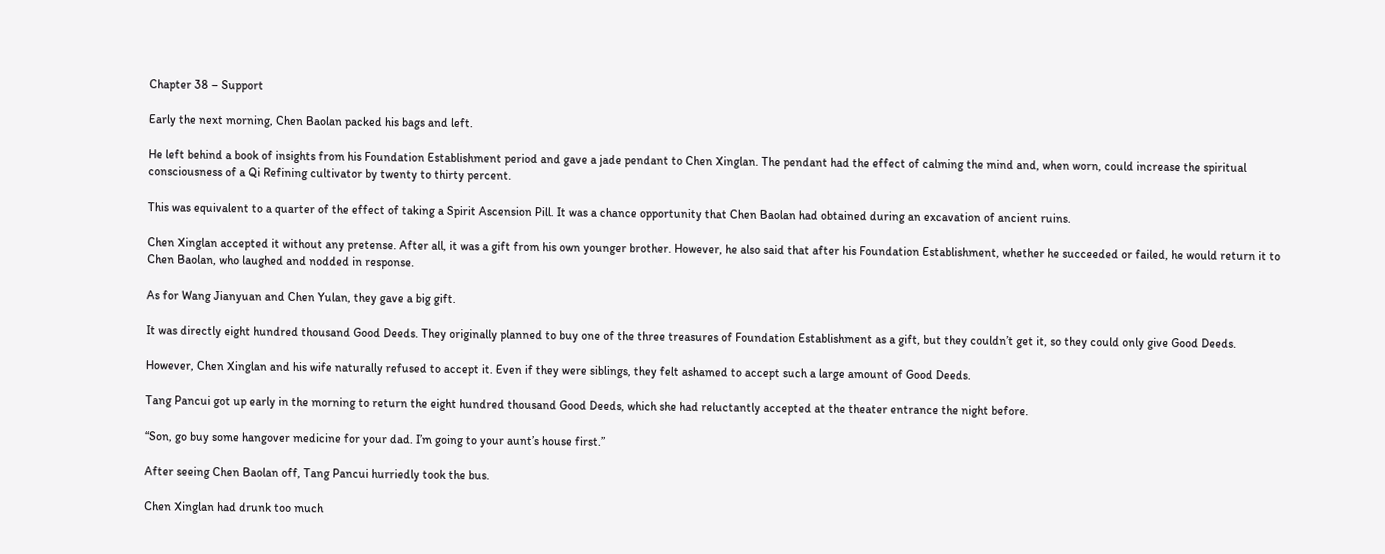Chapter 38 – Support

Early the next morning, Chen Baolan packed his bags and left.

He left behind a book of insights from his Foundation Establishment period and gave a jade pendant to Chen Xinglan. The pendant had the effect of calming the mind and, when worn, could increase the spiritual consciousness of a Qi Refining cultivator by twenty to thirty percent.

This was equivalent to a quarter of the effect of taking a Spirit Ascension Pill. It was a chance opportunity that Chen Baolan had obtained during an excavation of ancient ruins.

Chen Xinglan accepted it without any pretense. After all, it was a gift from his own younger brother. However, he also said that after his Foundation Establishment, whether he succeeded or failed, he would return it to Chen Baolan, who laughed and nodded in response.

As for Wang Jianyuan and Chen Yulan, they gave a big gift.

It was directly eight hundred thousand Good Deeds. They originally planned to buy one of the three treasures of Foundation Establishment as a gift, but they couldn’t get it, so they could only give Good Deeds.

However, Chen Xinglan and his wife naturally refused to accept it. Even if they were siblings, they felt ashamed to accept such a large amount of Good Deeds.

Tang Pancui got up early in the morning to return the eight hundred thousand Good Deeds, which she had reluctantly accepted at the theater entrance the night before.

“Son, go buy some hangover medicine for your dad. I’m going to your aunt’s house first.”

After seeing Chen Baolan off, Tang Pancui hurriedly took the bus.

Chen Xinglan had drunk too much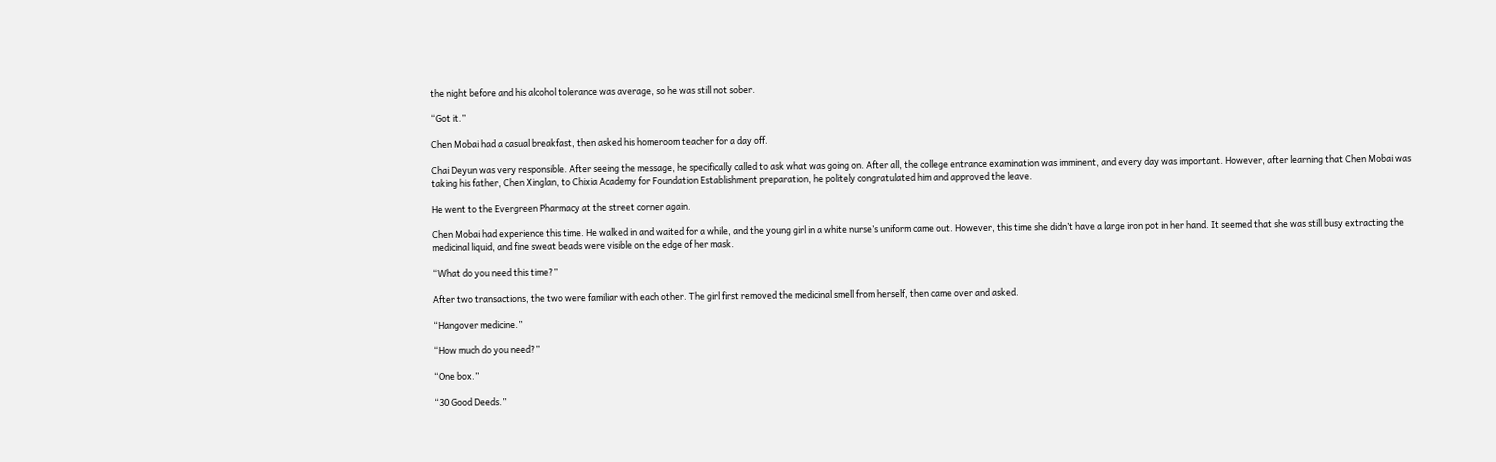the night before and his alcohol tolerance was average, so he was still not sober.

“Got it.”

Chen Mobai had a casual breakfast, then asked his homeroom teacher for a day off.

Chai Deyun was very responsible. After seeing the message, he specifically called to ask what was going on. After all, the college entrance examination was imminent, and every day was important. However, after learning that Chen Mobai was taking his father, Chen Xinglan, to Chixia Academy for Foundation Establishment preparation, he politely congratulated him and approved the leave.

He went to the Evergreen Pharmacy at the street corner again.

Chen Mobai had experience this time. He walked in and waited for a while, and the young girl in a white nurse’s uniform came out. However, this time she didn’t have a large iron pot in her hand. It seemed that she was still busy extracting the medicinal liquid, and fine sweat beads were visible on the edge of her mask.

“What do you need this time?”

After two transactions, the two were familiar with each other. The girl first removed the medicinal smell from herself, then came over and asked.

“Hangover medicine.”

“How much do you need?”

“One box.”

“30 Good Deeds.”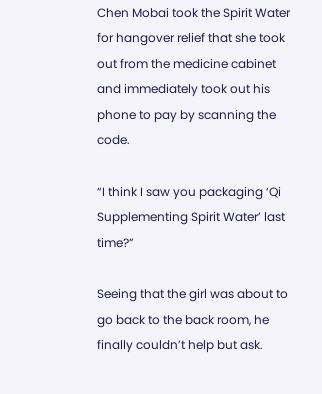Chen Mobai took the Spirit Water for hangover relief that she took out from the medicine cabinet and immediately took out his phone to pay by scanning the code.

“I think I saw you packaging ‘Qi Supplementing Spirit Water’ last time?”

Seeing that the girl was about to go back to the back room, he finally couldn’t help but ask.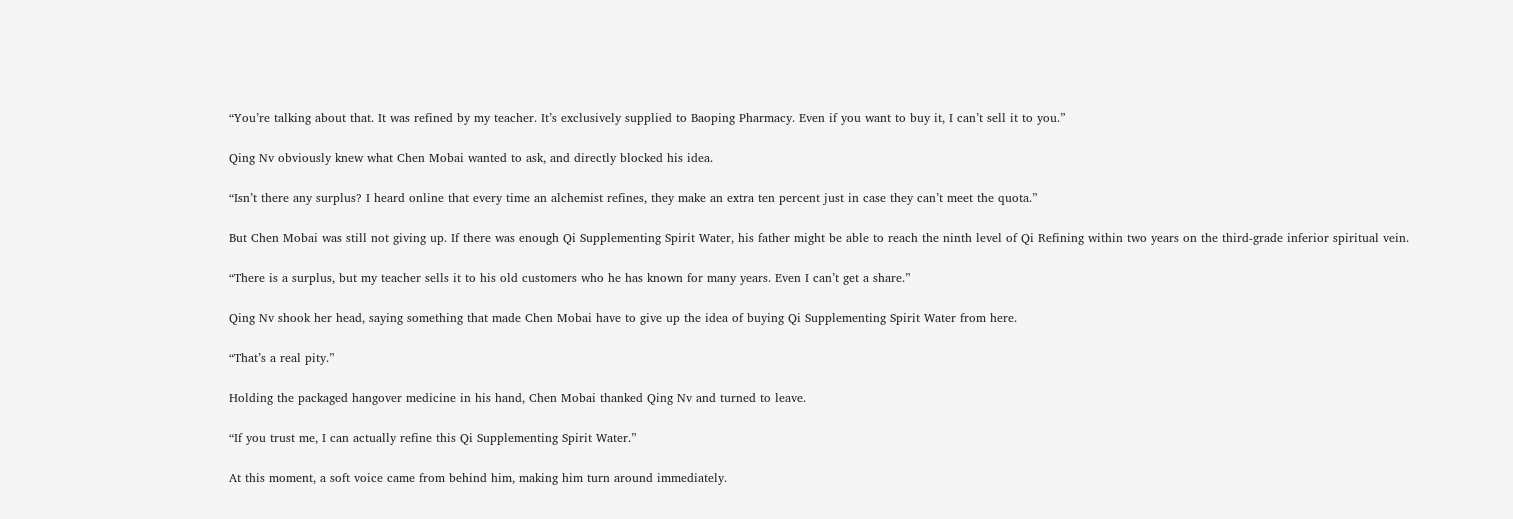“You’re talking about that. It was refined by my teacher. It’s exclusively supplied to Baoping Pharmacy. Even if you want to buy it, I can’t sell it to you.”

Qing Nv obviously knew what Chen Mobai wanted to ask, and directly blocked his idea.

“Isn’t there any surplus? I heard online that every time an alchemist refines, they make an extra ten percent just in case they can’t meet the quota.”

But Chen Mobai was still not giving up. If there was enough Qi Supplementing Spirit Water, his father might be able to reach the ninth level of Qi Refining within two years on the third-grade inferior spiritual vein.

“There is a surplus, but my teacher sells it to his old customers who he has known for many years. Even I can’t get a share.”

Qing Nv shook her head, saying something that made Chen Mobai have to give up the idea of buying Qi Supplementing Spirit Water from here.

“That’s a real pity.”

Holding the packaged hangover medicine in his hand, Chen Mobai thanked Qing Nv and turned to leave.

“If you trust me, I can actually refine this Qi Supplementing Spirit Water.”

At this moment, a soft voice came from behind him, making him turn around immediately.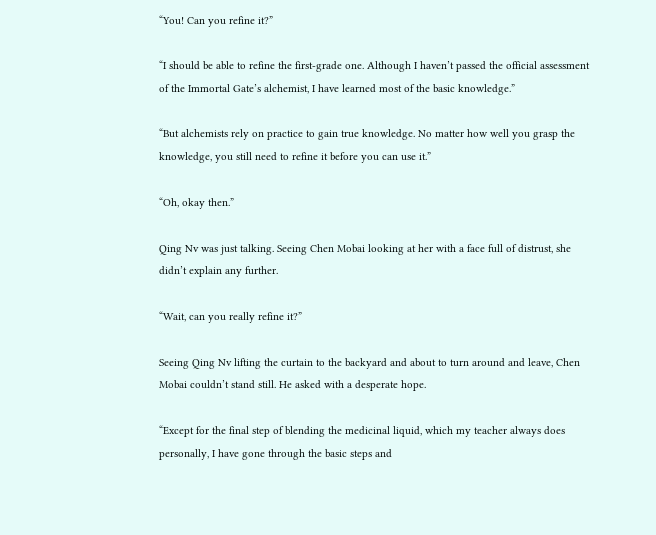“You! Can you refine it?”

“I should be able to refine the first-grade one. Although I haven’t passed the official assessment of the Immortal Gate’s alchemist, I have learned most of the basic knowledge.”

“But alchemists rely on practice to gain true knowledge. No matter how well you grasp the knowledge, you still need to refine it before you can use it.”

“Oh, okay then.”

Qing Nv was just talking. Seeing Chen Mobai looking at her with a face full of distrust, she didn’t explain any further.

“Wait, can you really refine it?”

Seeing Qing Nv lifting the curtain to the backyard and about to turn around and leave, Chen Mobai couldn’t stand still. He asked with a desperate hope.

“Except for the final step of blending the medicinal liquid, which my teacher always does personally, I have gone through the basic steps and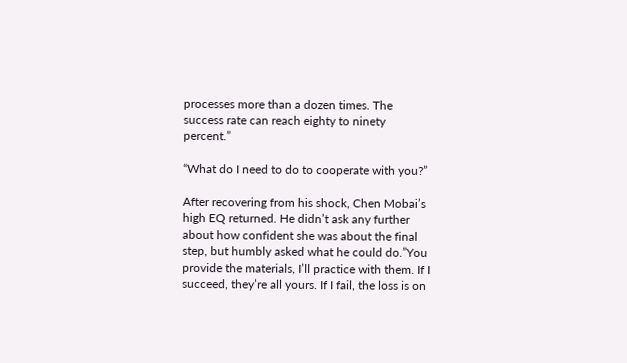processes more than a dozen times. The success rate can reach eighty to ninety percent.”

“What do I need to do to cooperate with you?”

After recovering from his shock, Chen Mobai’s high EQ returned. He didn’t ask any further about how confident she was about the final step, but humbly asked what he could do.”You provide the materials, I’ll practice with them. If I succeed, they’re all yours. If I fail, the loss is on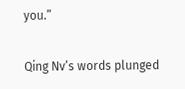you.”

Qing Nv’s words plunged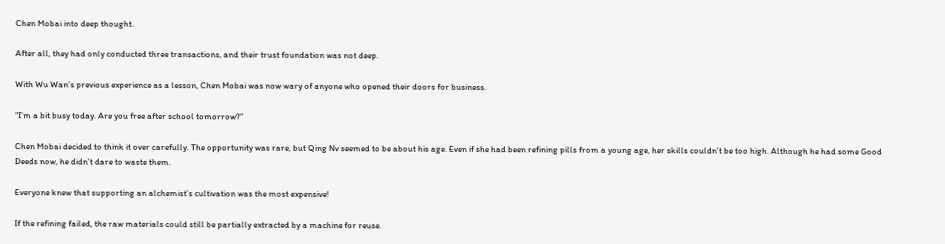Chen Mobai into deep thought.

After all, they had only conducted three transactions, and their trust foundation was not deep.

With Wu Wan’s previous experience as a lesson, Chen Mobai was now wary of anyone who opened their doors for business.

“I’m a bit busy today. Are you free after school tomorrow?”

Chen Mobai decided to think it over carefully. The opportunity was rare, but Qing Nv seemed to be about his age. Even if she had been refining pills from a young age, her skills couldn’t be too high. Although he had some Good Deeds now, he didn’t dare to waste them.

Everyone knew that supporting an alchemist’s cultivation was the most expensive!

If the refining failed, the raw materials could still be partially extracted by a machine for reuse.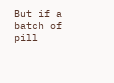But if a batch of pill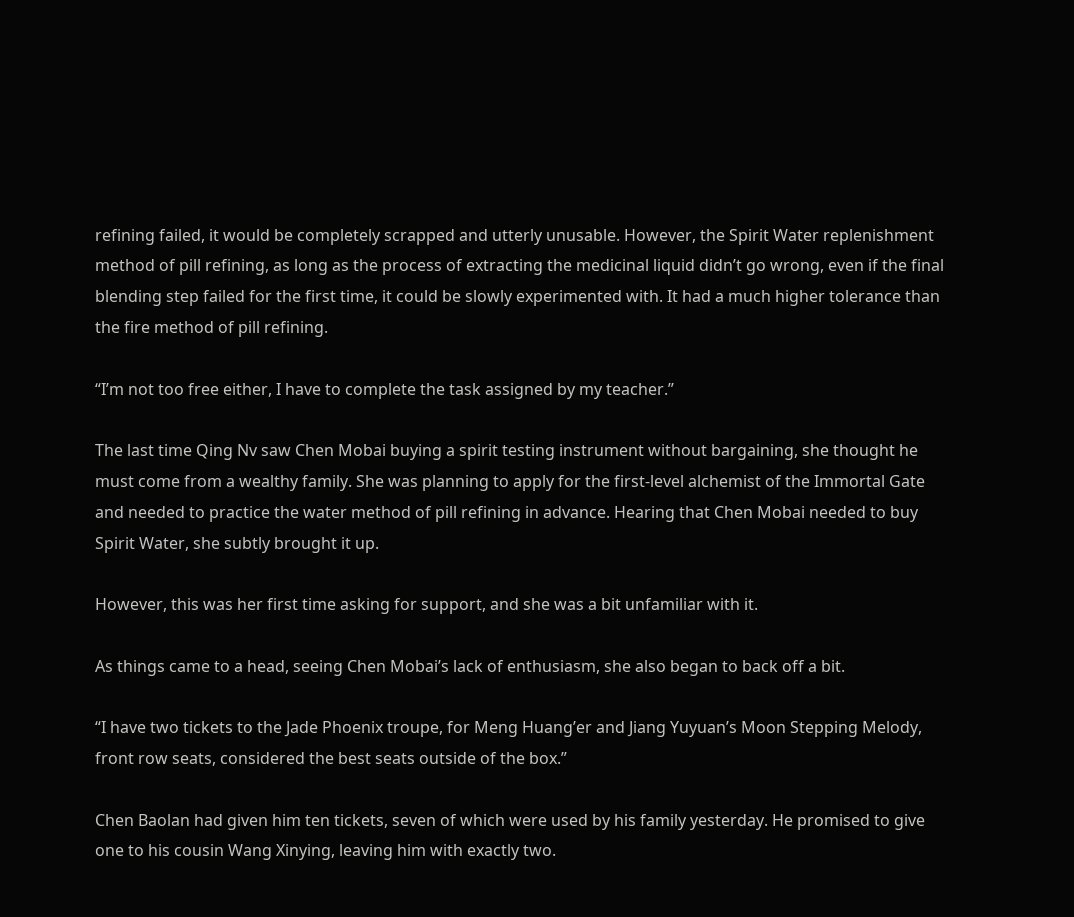refining failed, it would be completely scrapped and utterly unusable. However, the Spirit Water replenishment method of pill refining, as long as the process of extracting the medicinal liquid didn’t go wrong, even if the final blending step failed for the first time, it could be slowly experimented with. It had a much higher tolerance than the fire method of pill refining.

“I’m not too free either, I have to complete the task assigned by my teacher.”

The last time Qing Nv saw Chen Mobai buying a spirit testing instrument without bargaining, she thought he must come from a wealthy family. She was planning to apply for the first-level alchemist of the Immortal Gate and needed to practice the water method of pill refining in advance. Hearing that Chen Mobai needed to buy Spirit Water, she subtly brought it up.

However, this was her first time asking for support, and she was a bit unfamiliar with it.

As things came to a head, seeing Chen Mobai’s lack of enthusiasm, she also began to back off a bit.

“I have two tickets to the Jade Phoenix troupe, for Meng Huang’er and Jiang Yuyuan’s Moon Stepping Melody, front row seats, considered the best seats outside of the box.”

Chen Baolan had given him ten tickets, seven of which were used by his family yesterday. He promised to give one to his cousin Wang Xinying, leaving him with exactly two.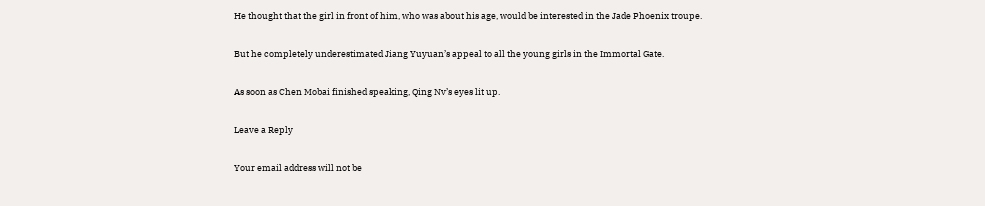He thought that the girl in front of him, who was about his age, would be interested in the Jade Phoenix troupe.

But he completely underestimated Jiang Yuyuan’s appeal to all the young girls in the Immortal Gate.

As soon as Chen Mobai finished speaking, Qing Nv’s eyes lit up.

Leave a Reply

Your email address will not be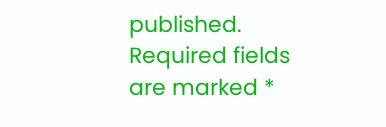published. Required fields are marked *